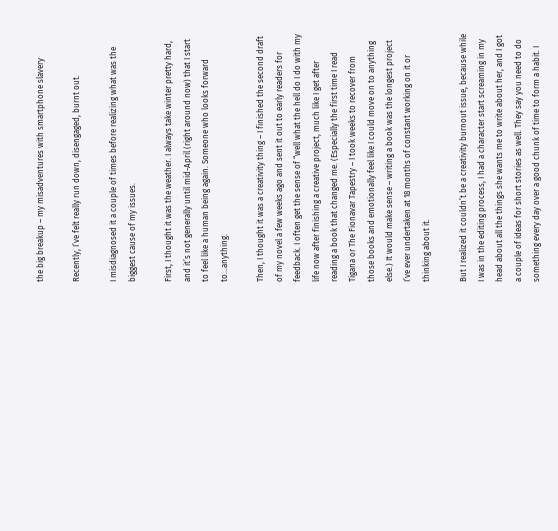the big breakup – my misadventures with smartphone slavery

Recently, I’ve felt really run down, disengaged, burnt out.

I misdiagnosed it a couple of times before realizing what was the biggest cause of my issues.

First, I thought it was the weather. I always take winter pretty hard, and it’s not generally until mid-April (right around now) that I start to feel like a human being again. Someone who looks forward to…anything.

Then, I thought it was a creativity thing – I finished the second draft of my novel a few weeks ago and sent it out to early readers for feedback. I often get the sense of “well what the hell do I do with my life now after finishing a creative project, much like I get after reading a book that changed me. (Especially the first time I read Tigana or The Fionavar Tapestry – I took weeks to recover from those books and emotionally feel like I could move on to anything else.) It would make sense – writing a book was the longest project I’ve ever undertaken at 18 months of constant working on it or thinking about it.

But I realized it couldn’t be a creativity burnout issue, because while I was in the editing process, I had a character start screaming in my head about all the things she wants me to write about her, and I got a couple of ideas for short stories as well. They say you need to do something every day over a good chunk of time to form a habit. I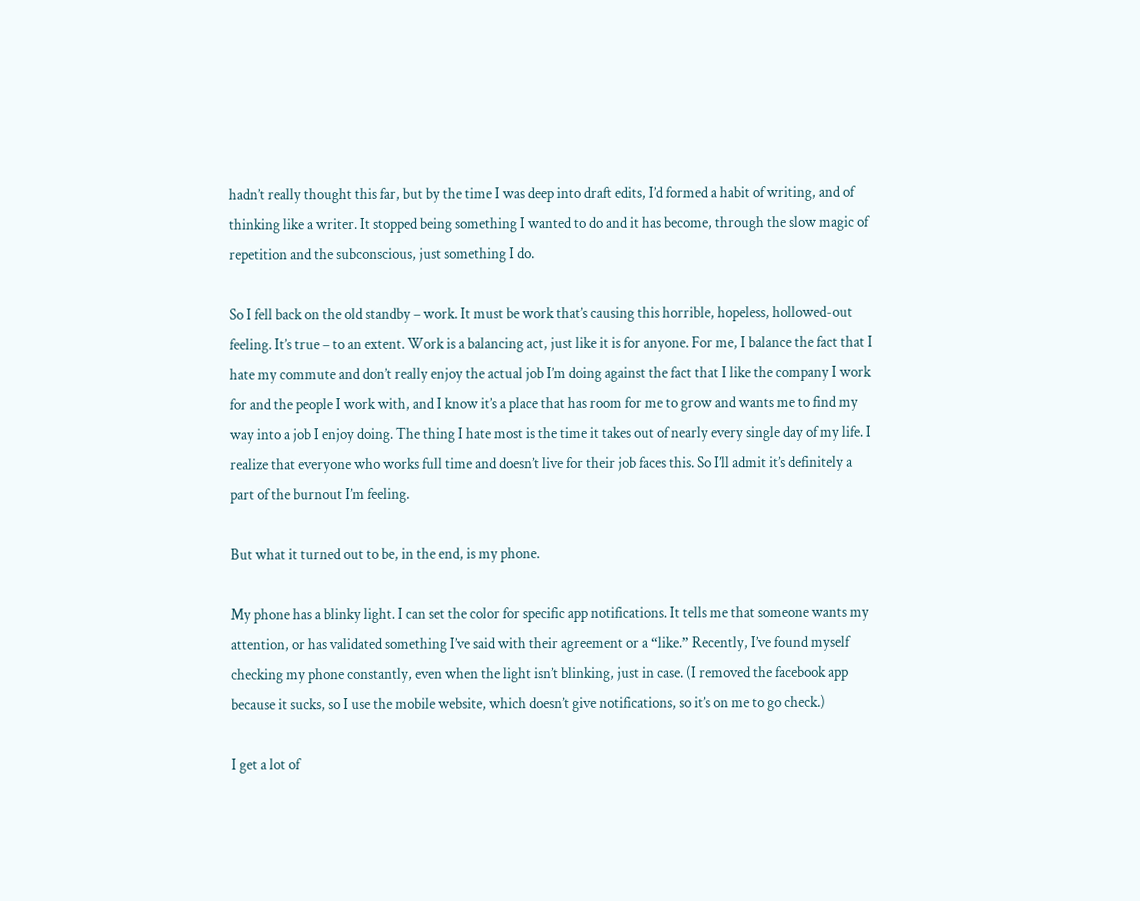hadn’t really thought this far, but by the time I was deep into draft edits, I’d formed a habit of writing, and of thinking like a writer. It stopped being something I wanted to do and it has become, through the slow magic of repetition and the subconscious, just something I do.

So I fell back on the old standby – work. It must be work that’s causing this horrible, hopeless, hollowed-out feeling. It’s true – to an extent. Work is a balancing act, just like it is for anyone. For me, I balance the fact that I hate my commute and don’t really enjoy the actual job I’m doing against the fact that I like the company I work for and the people I work with, and I know it’s a place that has room for me to grow and wants me to find my way into a job I enjoy doing. The thing I hate most is the time it takes out of nearly every single day of my life. I realize that everyone who works full time and doesn’t live for their job faces this. So I’ll admit it’s definitely a part of the burnout I’m feeling.

But what it turned out to be, in the end, is my phone.

My phone has a blinky light. I can set the color for specific app notifications. It tells me that someone wants my attention, or has validated something I’ve said with their agreement or a “like.” Recently, I’ve found myself checking my phone constantly, even when the light isn’t blinking, just in case. (I removed the facebook app because it sucks, so I use the mobile website, which doesn’t give notifications, so it’s on me to go check.)

I get a lot of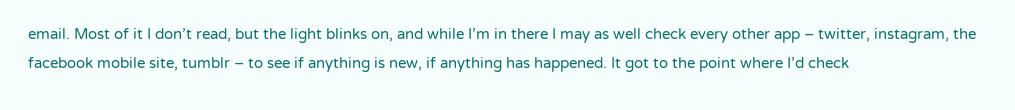email. Most of it I don’t read, but the light blinks on, and while I’m in there I may as well check every other app – twitter, instagram, the facebook mobile site, tumblr – to see if anything is new, if anything has happened. It got to the point where I’d check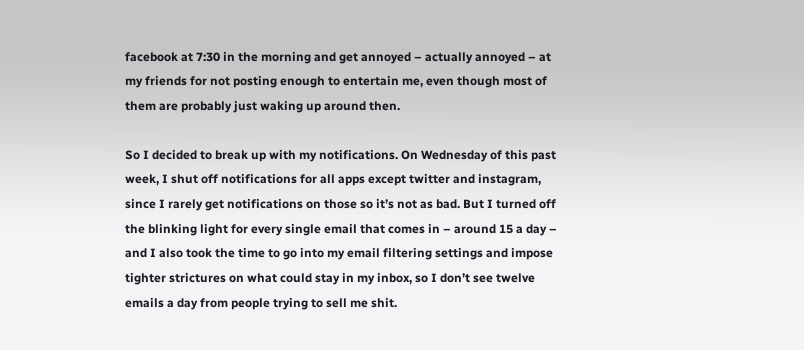facebook at 7:30 in the morning and get annoyed – actually annoyed – at my friends for not posting enough to entertain me, even though most of them are probably just waking up around then.

So I decided to break up with my notifications. On Wednesday of this past week, I shut off notifications for all apps except twitter and instagram, since I rarely get notifications on those so it’s not as bad. But I turned off the blinking light for every single email that comes in – around 15 a day – and I also took the time to go into my email filtering settings and impose tighter strictures on what could stay in my inbox, so I don’t see twelve emails a day from people trying to sell me shit.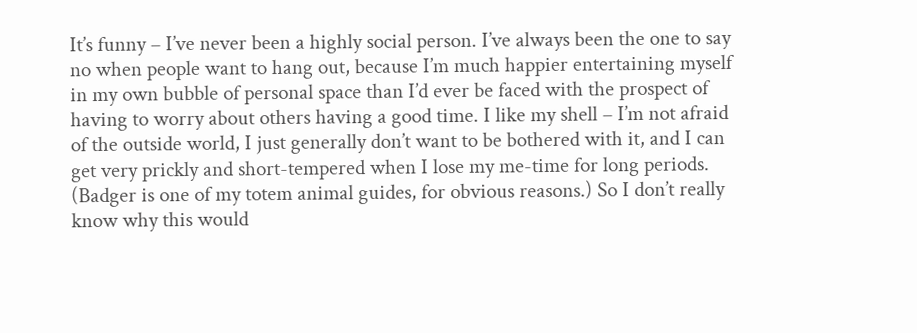It’s funny – I’ve never been a highly social person. I’ve always been the one to say no when people want to hang out, because I’m much happier entertaining myself in my own bubble of personal space than I’d ever be faced with the prospect of having to worry about others having a good time. I like my shell – I’m not afraid of the outside world, I just generally don’t want to be bothered with it, and I can get very prickly and short-tempered when I lose my me-time for long periods. (Badger is one of my totem animal guides, for obvious reasons.) So I don’t really know why this would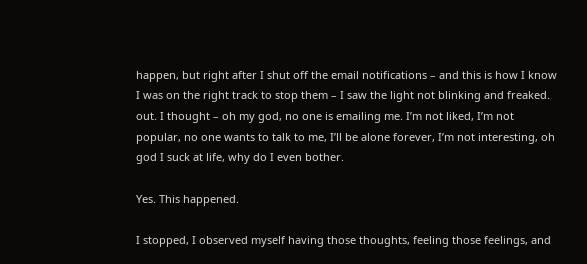happen, but right after I shut off the email notifications – and this is how I know I was on the right track to stop them – I saw the light not blinking and freaked. out. I thought – oh my god, no one is emailing me. I’m not liked, I’m not popular, no one wants to talk to me, I’ll be alone forever, I’m not interesting, oh god I suck at life, why do I even bother.

Yes. This happened.

I stopped, I observed myself having those thoughts, feeling those feelings, and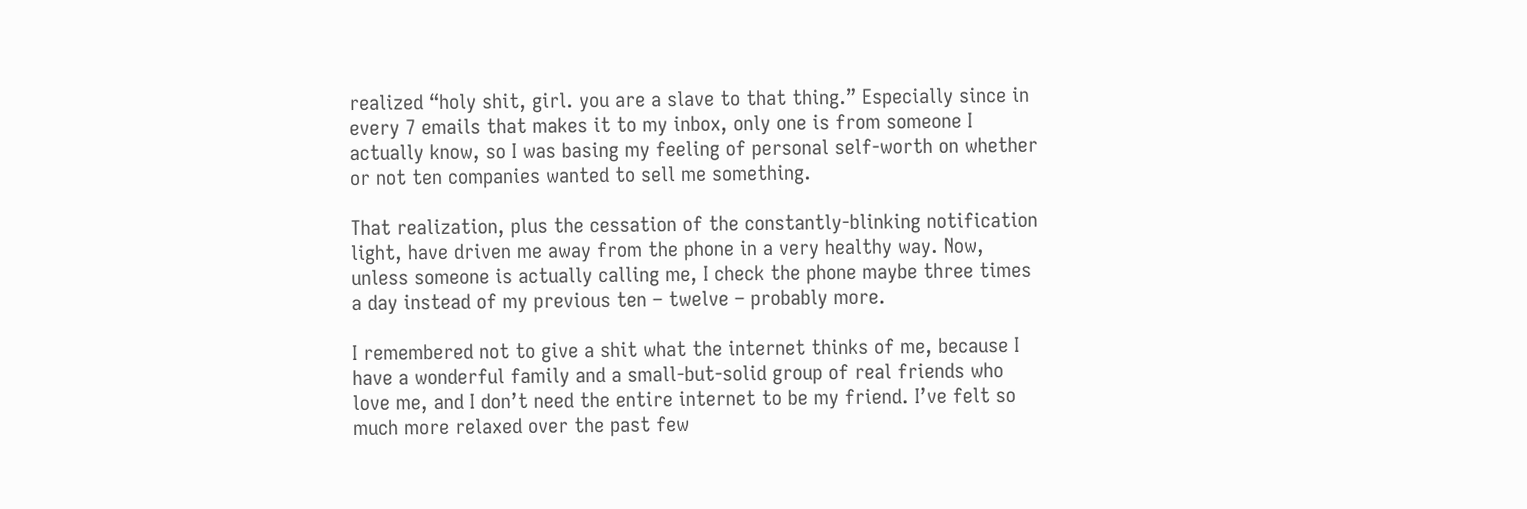realized “holy shit, girl. you are a slave to that thing.” Especially since in every 7 emails that makes it to my inbox, only one is from someone I actually know, so I was basing my feeling of personal self-worth on whether or not ten companies wanted to sell me something.

That realization, plus the cessation of the constantly-blinking notification light, have driven me away from the phone in a very healthy way. Now, unless someone is actually calling me, I check the phone maybe three times a day instead of my previous ten – twelve – probably more.

I remembered not to give a shit what the internet thinks of me, because I have a wonderful family and a small-but-solid group of real friends who love me, and I don’t need the entire internet to be my friend. I’ve felt so much more relaxed over the past few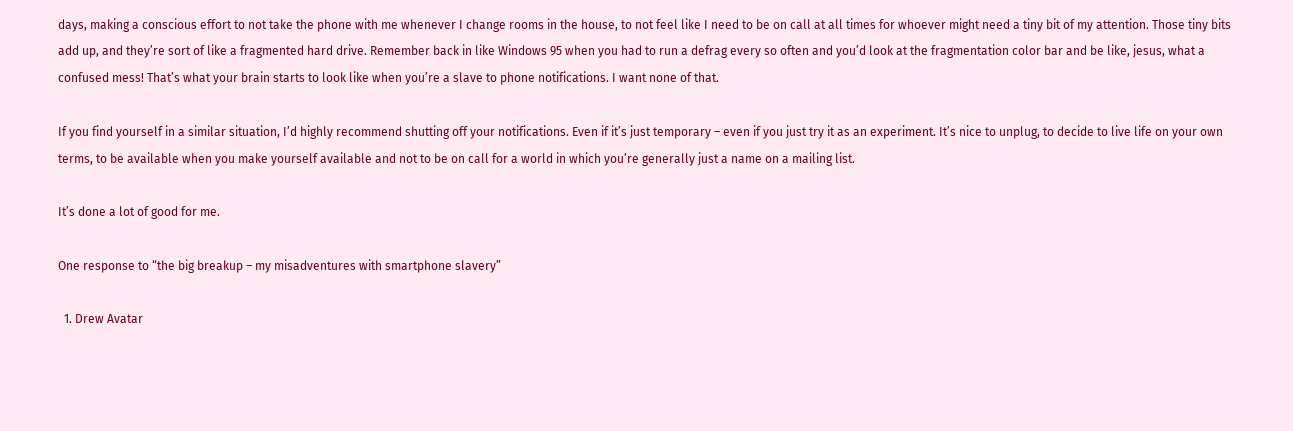days, making a conscious effort to not take the phone with me whenever I change rooms in the house, to not feel like I need to be on call at all times for whoever might need a tiny bit of my attention. Those tiny bits add up, and they’re sort of like a fragmented hard drive. Remember back in like Windows 95 when you had to run a defrag every so often and you’d look at the fragmentation color bar and be like, jesus, what a confused mess! That’s what your brain starts to look like when you’re a slave to phone notifications. I want none of that.

If you find yourself in a similar situation, I’d highly recommend shutting off your notifications. Even if it’s just temporary – even if you just try it as an experiment. It’s nice to unplug, to decide to live life on your own terms, to be available when you make yourself available and not to be on call for a world in which you’re generally just a name on a mailing list.

It’s done a lot of good for me.

One response to “the big breakup – my misadventures with smartphone slavery”

  1. Drew Avatar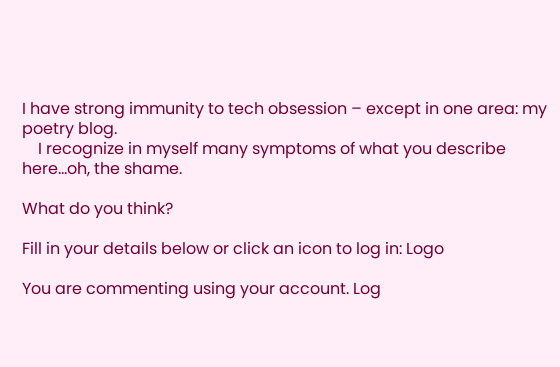I have strong immunity to tech obsession – except in one area: my poetry blog.
    I recognize in myself many symptoms of what you describe here…oh, the shame.

What do you think?

Fill in your details below or click an icon to log in: Logo

You are commenting using your account. Log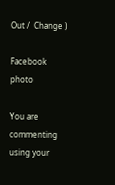Out /  Change )

Facebook photo

You are commenting using your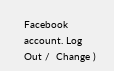Facebook account. Log Out /  Change )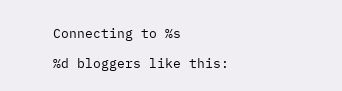Connecting to %s

%d bloggers like this: